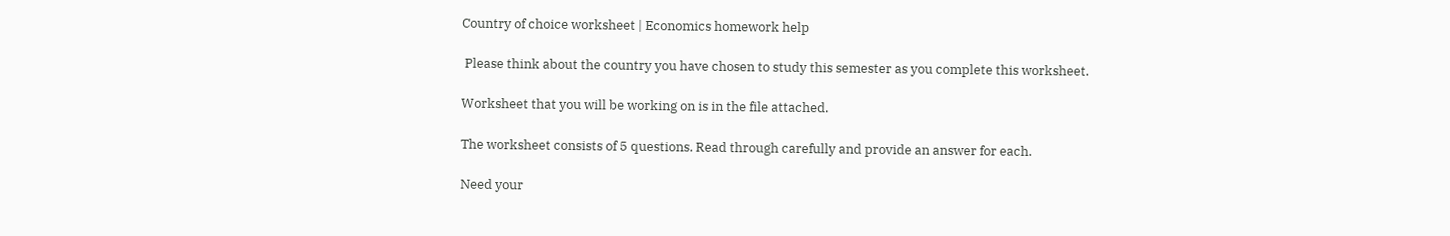Country of choice worksheet | Economics homework help

 Please think about the country you have chosen to study this semester as you complete this worksheet.

Worksheet that you will be working on is in the file attached.

The worksheet consists of 5 questions. Read through carefully and provide an answer for each.

Need your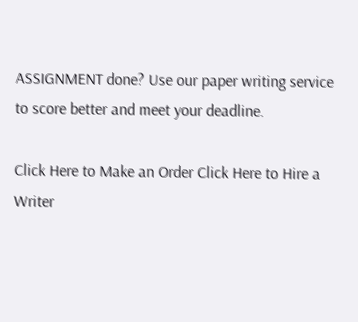ASSIGNMENT done? Use our paper writing service to score better and meet your deadline.

Click Here to Make an Order Click Here to Hire a Writer